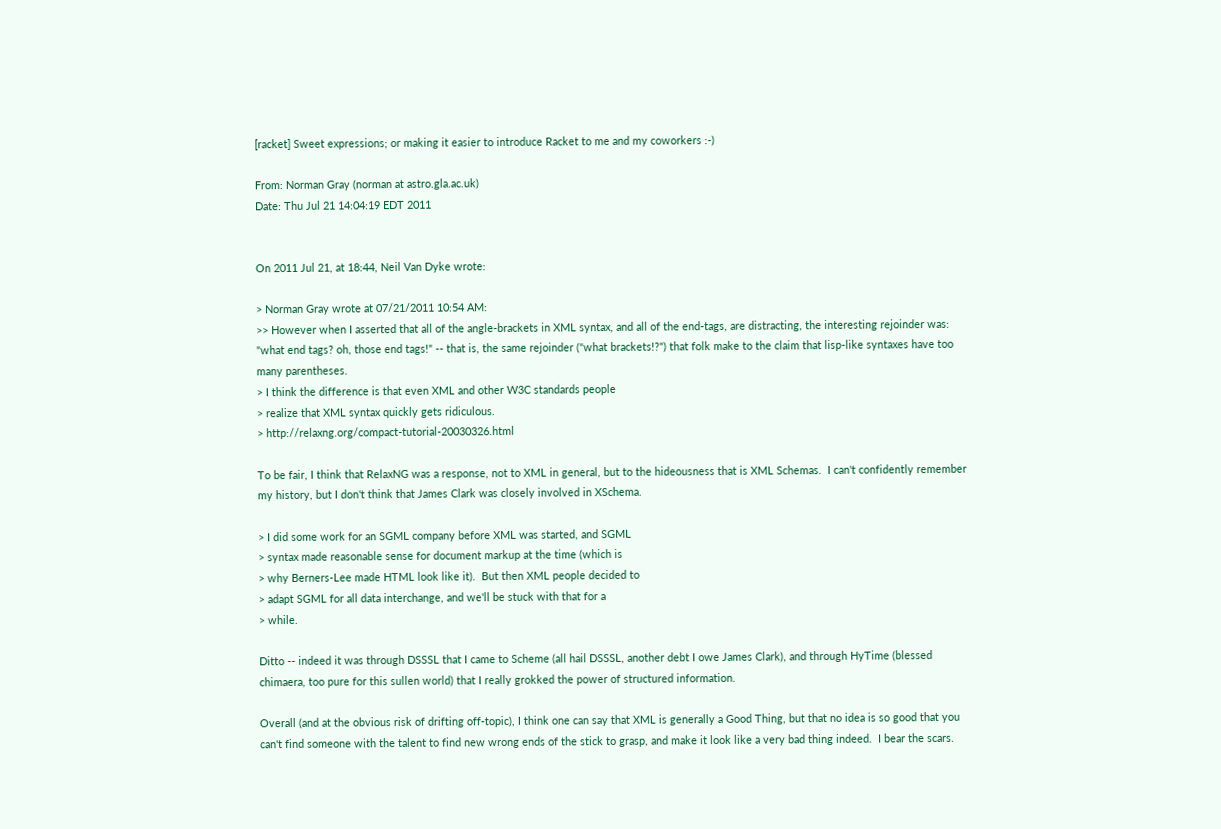[racket] Sweet expressions; or making it easier to introduce Racket to me and my coworkers :-)

From: Norman Gray (norman at astro.gla.ac.uk)
Date: Thu Jul 21 14:04:19 EDT 2011


On 2011 Jul 21, at 18:44, Neil Van Dyke wrote:

> Norman Gray wrote at 07/21/2011 10:54 AM:
>> However when I asserted that all of the angle-brackets in XML syntax, and all of the end-tags, are distracting, the interesting rejoinder was: "what end tags? oh, those end tags!" -- that is, the same rejoinder ("what brackets!?") that folk make to the claim that lisp-like syntaxes have too many parentheses.
> I think the difference is that even XML and other W3C standards people
> realize that XML syntax quickly gets ridiculous.
> http://relaxng.org/compact-tutorial-20030326.html

To be fair, I think that RelaxNG was a response, not to XML in general, but to the hideousness that is XML Schemas.  I can't confidently remember my history, but I don't think that James Clark was closely involved in XSchema.

> I did some work for an SGML company before XML was started, and SGML
> syntax made reasonable sense for document markup at the time (which is
> why Berners-Lee made HTML look like it).  But then XML people decided to
> adapt SGML for all data interchange, and we'll be stuck with that for a
> while.

Ditto -- indeed it was through DSSSL that I came to Scheme (all hail DSSSL, another debt I owe James Clark), and through HyTime (blessed chimaera, too pure for this sullen world) that I really grokked the power of structured information.

Overall (and at the obvious risk of drifting off-topic), I think one can say that XML is generally a Good Thing, but that no idea is so good that you can't find someone with the talent to find new wrong ends of the stick to grasp, and make it look like a very bad thing indeed.  I bear the scars.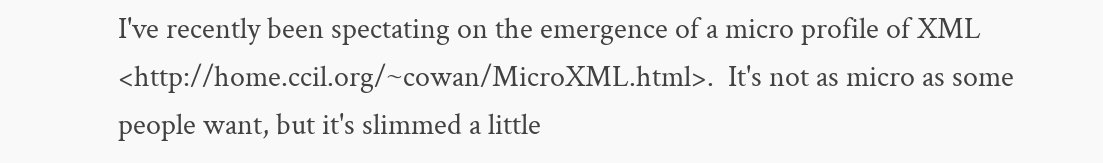I've recently been spectating on the emergence of a micro profile of XML <http://home.ccil.org/~cowan/MicroXML.html>.  It's not as micro as some people want, but it's slimmed a little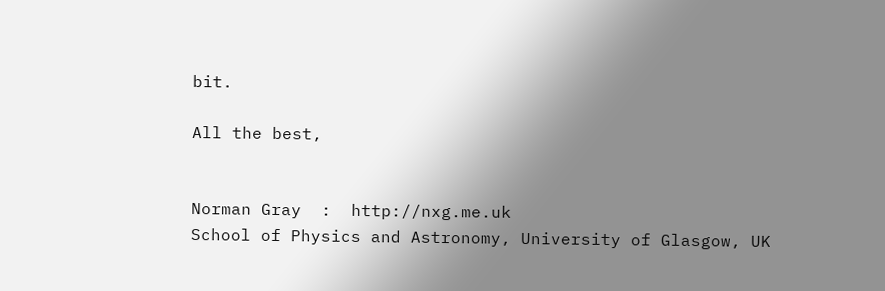bit.

All the best,


Norman Gray  :  http://nxg.me.uk
School of Physics and Astronomy, University of Glasgow, UK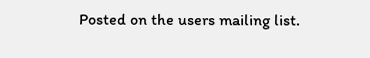Posted on the users mailing list.